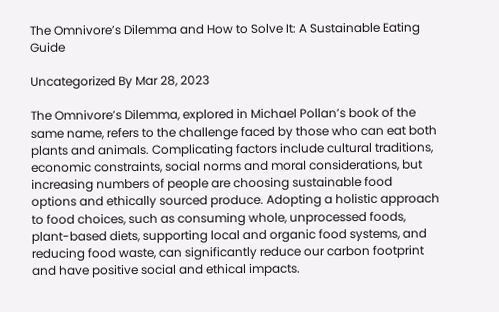The Omnivore’s Dilemma and How to Solve It: A Sustainable Eating Guide

Uncategorized By Mar 28, 2023

The Omnivore’s Dilemma, explored in Michael Pollan’s book of the same name, refers to the challenge faced by those who can eat both plants and animals. Complicating factors include cultural traditions, economic constraints, social norms and moral considerations, but increasing numbers of people are choosing sustainable food options and ethically sourced produce. Adopting a holistic approach to food choices, such as consuming whole, unprocessed foods, plant-based diets, supporting local and organic food systems, and reducing food waste, can significantly reduce our carbon footprint and have positive social and ethical impacts.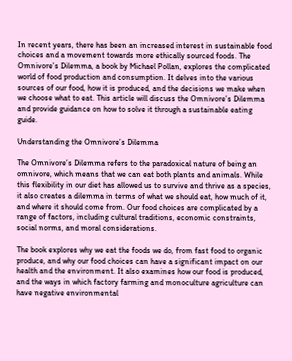In recent years, there has been an increased interest in sustainable food choices and a movement towards more ethically sourced foods. The Omnivore’s Dilemma, a book by Michael Pollan, explores the complicated world of food production and consumption. It delves into the various sources of our food, how it is produced, and the decisions we make when we choose what to eat. This article will discuss the Omnivore’s Dilemma and provide guidance on how to solve it through a sustainable eating guide.

Understanding the Omnivore’s Dilemma

The Omnivore’s Dilemma refers to the paradoxical nature of being an omnivore, which means that we can eat both plants and animals. While this flexibility in our diet has allowed us to survive and thrive as a species, it also creates a dilemma in terms of what we should eat, how much of it, and where it should come from. Our food choices are complicated by a range of factors, including cultural traditions, economic constraints, social norms, and moral considerations.

The book explores why we eat the foods we do, from fast food to organic produce, and why our food choices can have a significant impact on our health and the environment. It also examines how our food is produced, and the ways in which factory farming and monoculture agriculture can have negative environmental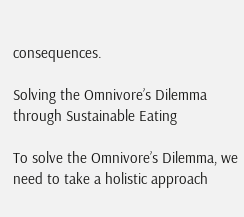consequences.

Solving the Omnivore’s Dilemma through Sustainable Eating

To solve the Omnivore’s Dilemma, we need to take a holistic approach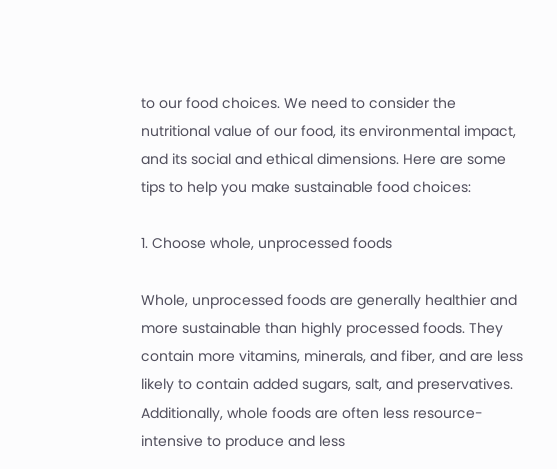to our food choices. We need to consider the nutritional value of our food, its environmental impact, and its social and ethical dimensions. Here are some tips to help you make sustainable food choices:

1. Choose whole, unprocessed foods

Whole, unprocessed foods are generally healthier and more sustainable than highly processed foods. They contain more vitamins, minerals, and fiber, and are less likely to contain added sugars, salt, and preservatives. Additionally, whole foods are often less resource-intensive to produce and less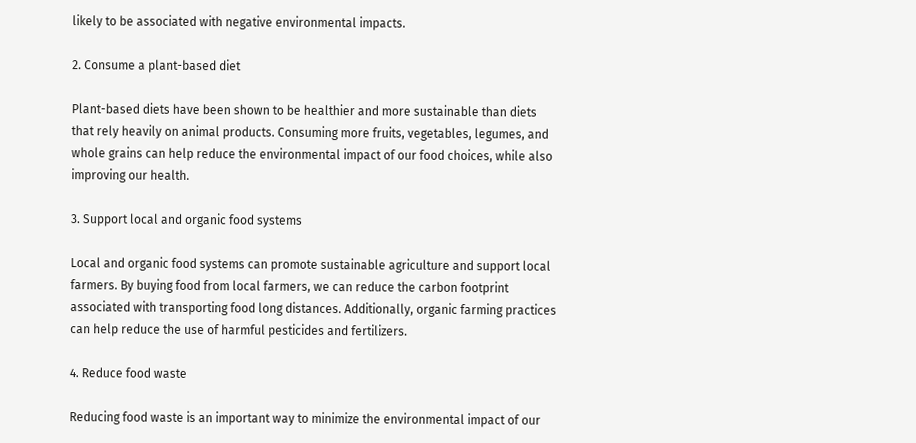likely to be associated with negative environmental impacts.

2. Consume a plant-based diet

Plant-based diets have been shown to be healthier and more sustainable than diets that rely heavily on animal products. Consuming more fruits, vegetables, legumes, and whole grains can help reduce the environmental impact of our food choices, while also improving our health.

3. Support local and organic food systems

Local and organic food systems can promote sustainable agriculture and support local farmers. By buying food from local farmers, we can reduce the carbon footprint associated with transporting food long distances. Additionally, organic farming practices can help reduce the use of harmful pesticides and fertilizers.

4. Reduce food waste

Reducing food waste is an important way to minimize the environmental impact of our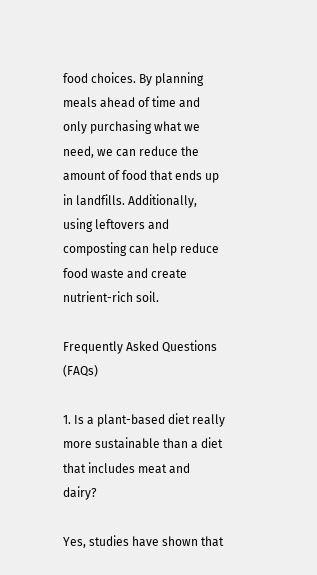food choices. By planning meals ahead of time and only purchasing what we need, we can reduce the amount of food that ends up in landfills. Additionally, using leftovers and composting can help reduce food waste and create nutrient-rich soil.

Frequently Asked Questions (FAQs)

1. Is a plant-based diet really more sustainable than a diet that includes meat and dairy?

Yes, studies have shown that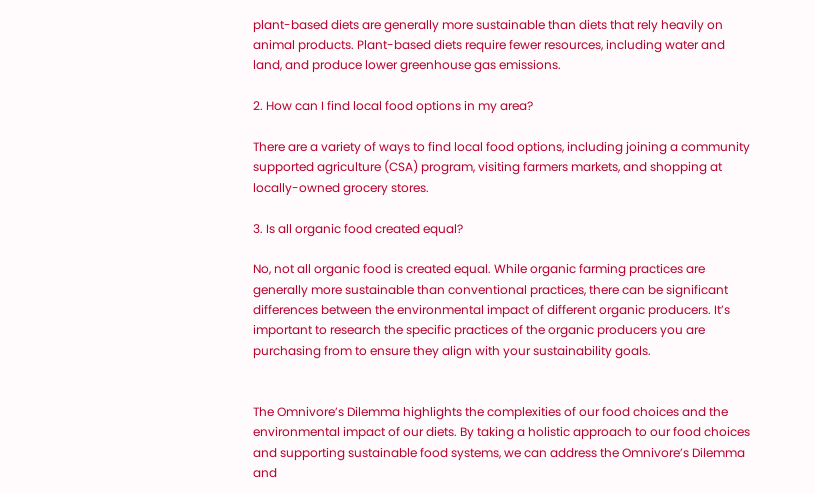plant-based diets are generally more sustainable than diets that rely heavily on animal products. Plant-based diets require fewer resources, including water and land, and produce lower greenhouse gas emissions.

2. How can I find local food options in my area?

There are a variety of ways to find local food options, including joining a community supported agriculture (CSA) program, visiting farmers markets, and shopping at locally-owned grocery stores.

3. Is all organic food created equal?

No, not all organic food is created equal. While organic farming practices are generally more sustainable than conventional practices, there can be significant differences between the environmental impact of different organic producers. It’s important to research the specific practices of the organic producers you are purchasing from to ensure they align with your sustainability goals.


The Omnivore’s Dilemma highlights the complexities of our food choices and the environmental impact of our diets. By taking a holistic approach to our food choices and supporting sustainable food systems, we can address the Omnivore’s Dilemma and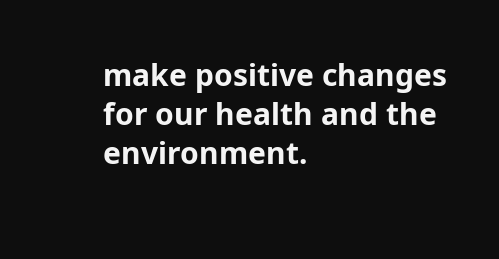make positive changes for our health and the environment.